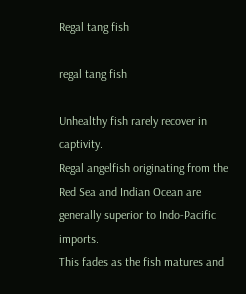Regal tang fish

regal tang fish

Unhealthy fish rarely recover in captivity.
Regal angelfish originating from the Red Sea and Indian Ocean are generally superior to Indo-Pacific imports.
This fades as the fish matures and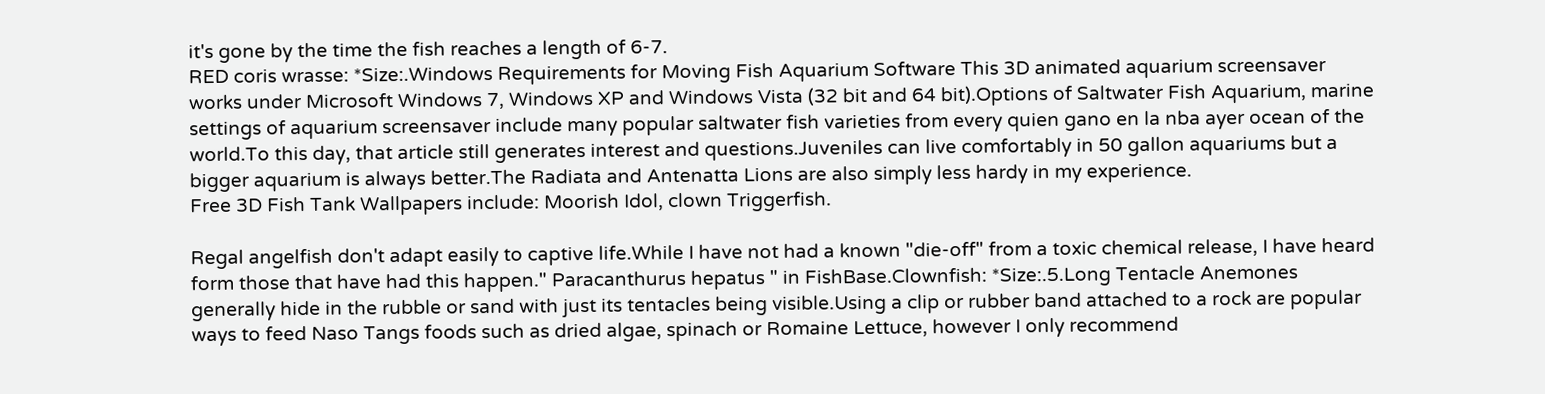it's gone by the time the fish reaches a length of 6-7.
RED coris wrasse: *Size:.Windows Requirements for Moving Fish Aquarium Software This 3D animated aquarium screensaver works under Microsoft Windows 7, Windows XP and Windows Vista (32 bit and 64 bit).Options of Saltwater Fish Aquarium, marine settings of aquarium screensaver include many popular saltwater fish varieties from every quien gano en la nba ayer ocean of the world.To this day, that article still generates interest and questions.Juveniles can live comfortably in 50 gallon aquariums but a bigger aquarium is always better.The Radiata and Antenatta Lions are also simply less hardy in my experience.
Free 3D Fish Tank Wallpapers include: Moorish Idol, clown Triggerfish.

Regal angelfish don't adapt easily to captive life.While I have not had a known "die-off" from a toxic chemical release, I have heard form those that have had this happen." Paracanthurus hepatus " in FishBase.Clownfish: *Size:.5.Long Tentacle Anemones generally hide in the rubble or sand with just its tentacles being visible.Using a clip or rubber band attached to a rock are popular ways to feed Naso Tangs foods such as dried algae, spinach or Romaine Lettuce, however I only recommend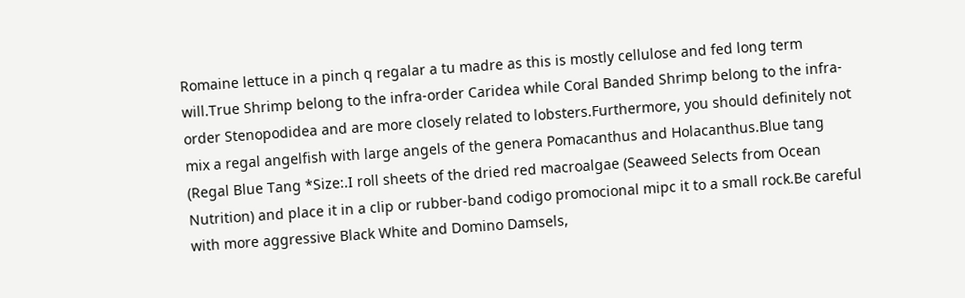Romaine lettuce in a pinch q regalar a tu madre as this is mostly cellulose and fed long term will.True Shrimp belong to the infra-order Caridea while Coral Banded Shrimp belong to the infra-order Stenopodidea and are more closely related to lobsters.Furthermore, you should definitely not mix a regal angelfish with large angels of the genera Pomacanthus and Holacanthus.Blue tang (Regal Blue Tang *Size:.I roll sheets of the dried red macroalgae (Seaweed Selects from Ocean Nutrition) and place it in a clip or rubber-band codigo promocional mipc it to a small rock.Be careful with more aggressive Black White and Domino Damsels,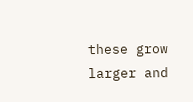these grow larger and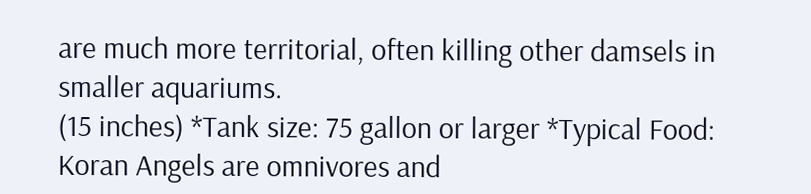are much more territorial, often killing other damsels in smaller aquariums.
(15 inches) *Tank size: 75 gallon or larger *Typical Food: Koran Angels are omnivores and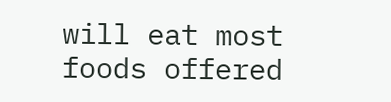will eat most foods offered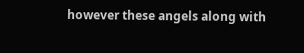however these angels along with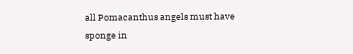all Pomacanthus angels must have sponge in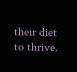their diet to thrive.